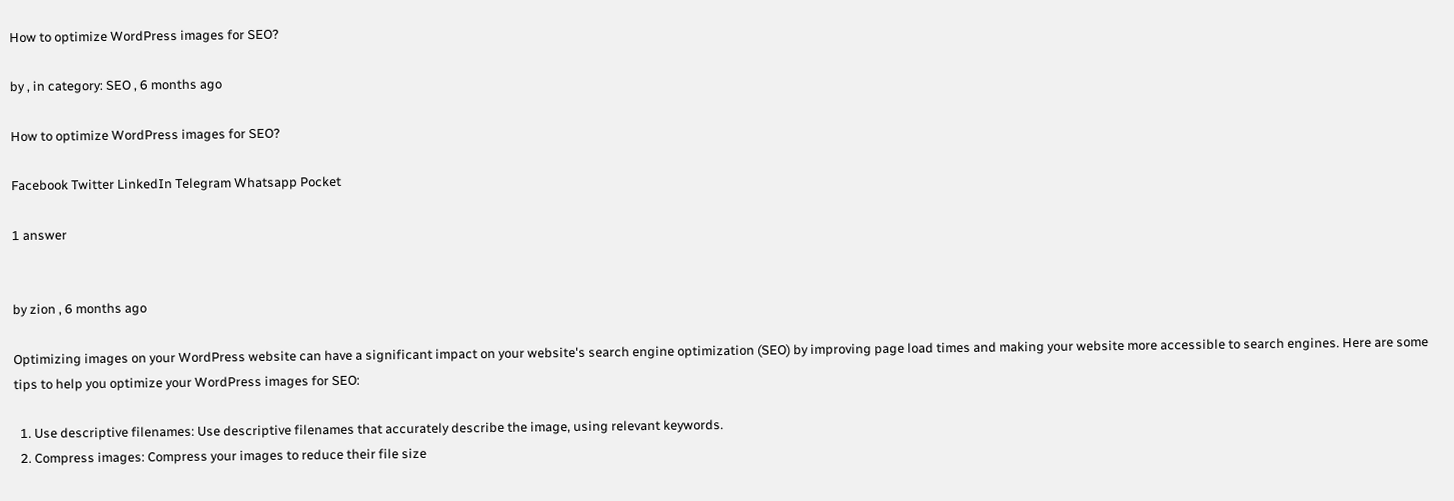How to optimize WordPress images for SEO?

by , in category: SEO , 6 months ago

How to optimize WordPress images for SEO?

Facebook Twitter LinkedIn Telegram Whatsapp Pocket

1 answer


by zion , 6 months ago

Optimizing images on your WordPress website can have a significant impact on your website's search engine optimization (SEO) by improving page load times and making your website more accessible to search engines. Here are some tips to help you optimize your WordPress images for SEO:

  1. Use descriptive filenames: Use descriptive filenames that accurately describe the image, using relevant keywords.
  2. Compress images: Compress your images to reduce their file size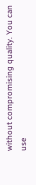without compromising quality. You can use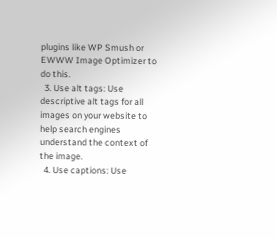plugins like WP Smush or EWWW Image Optimizer to do this.
  3. Use alt tags: Use descriptive alt tags for all images on your website to help search engines understand the context of the image.
  4. Use captions: Use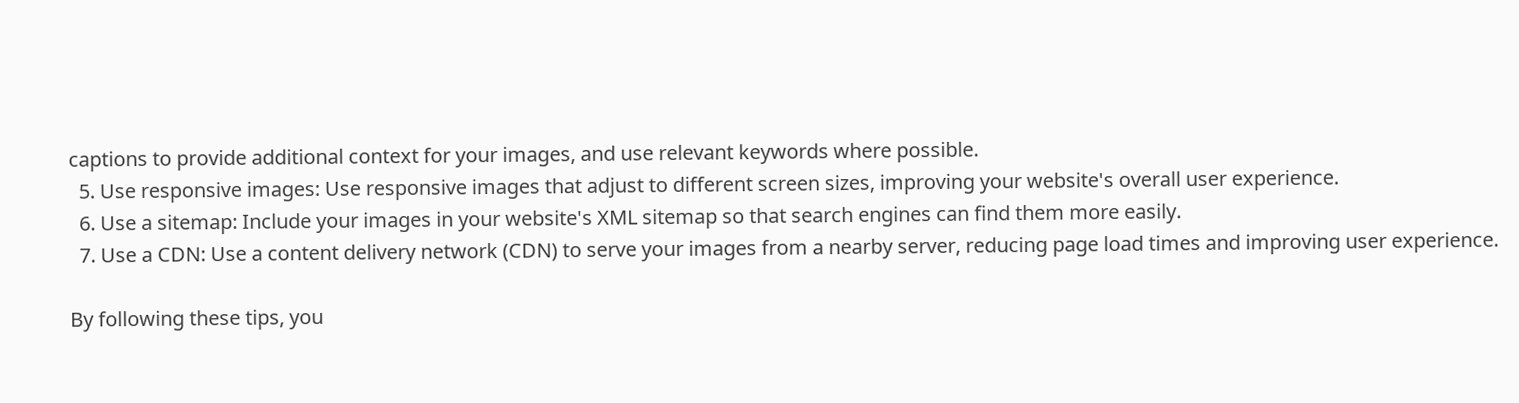captions to provide additional context for your images, and use relevant keywords where possible.
  5. Use responsive images: Use responsive images that adjust to different screen sizes, improving your website's overall user experience.
  6. Use a sitemap: Include your images in your website's XML sitemap so that search engines can find them more easily.
  7. Use a CDN: Use a content delivery network (CDN) to serve your images from a nearby server, reducing page load times and improving user experience.

By following these tips, you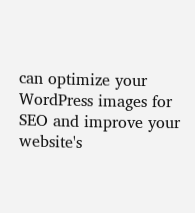can optimize your WordPress images for SEO and improve your website's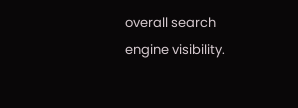overall search engine visibility.